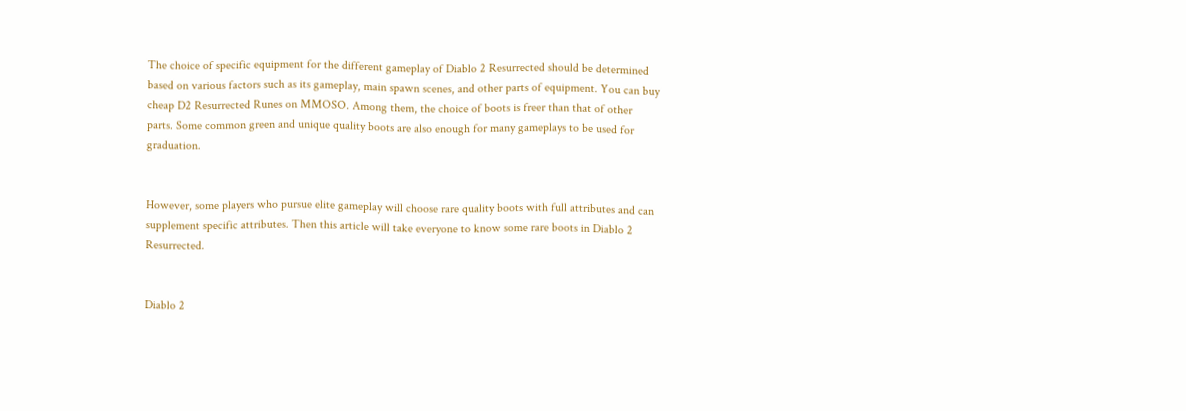The choice of specific equipment for the different gameplay of Diablo 2 Resurrected should be determined based on various factors such as its gameplay, main spawn scenes, and other parts of equipment. You can buy cheap D2 Resurrected Runes on MMOSO. Among them, the choice of boots is freer than that of other parts. Some common green and unique quality boots are also enough for many gameplays to be used for graduation.


However, some players who pursue elite gameplay will choose rare quality boots with full attributes and can supplement specific attributes. Then this article will take everyone to know some rare boots in Diablo 2 Resurrected.


Diablo 2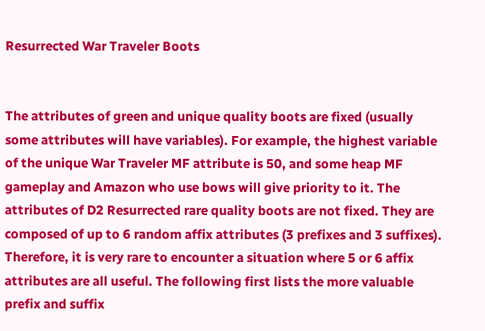Resurrected War Traveler Boots


The attributes of green and unique quality boots are fixed (usually some attributes will have variables). For example, the highest variable of the unique War Traveler MF attribute is 50, and some heap MF gameplay and Amazon who use bows will give priority to it. The attributes of D2 Resurrected rare quality boots are not fixed. They are composed of up to 6 random affix attributes (3 prefixes and 3 suffixes). Therefore, it is very rare to encounter a situation where 5 or 6 affix attributes are all useful. The following first lists the more valuable prefix and suffix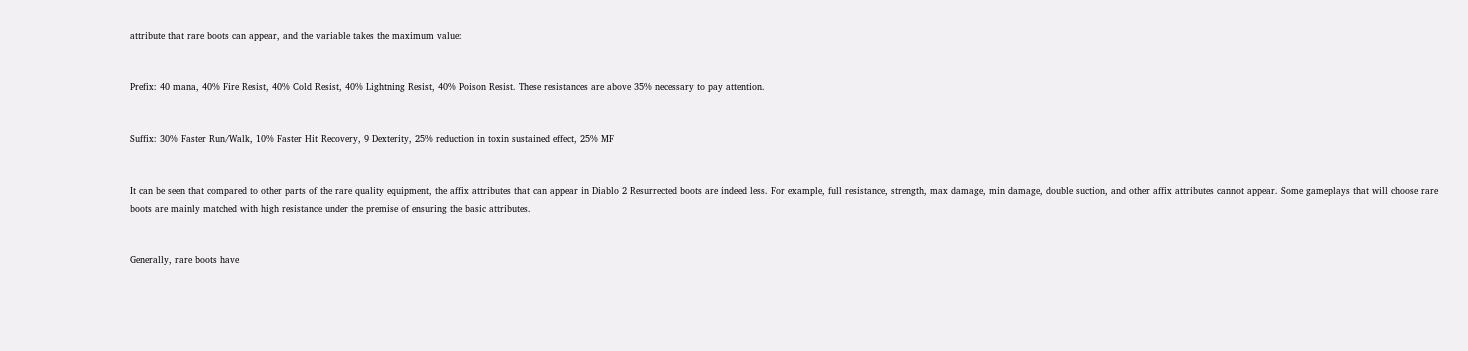attribute that rare boots can appear, and the variable takes the maximum value:


Prefix: 40 mana, 40% Fire Resist, 40% Cold Resist, 40% Lightning Resist, 40% Poison Resist. These resistances are above 35% necessary to pay attention.


Suffix: 30% Faster Run/Walk, 10% Faster Hit Recovery, 9 Dexterity, 25% reduction in toxin sustained effect, 25% MF


It can be seen that compared to other parts of the rare quality equipment, the affix attributes that can appear in Diablo 2 Resurrected boots are indeed less. For example, full resistance, strength, max damage, min damage, double suction, and other affix attributes cannot appear. Some gameplays that will choose rare boots are mainly matched with high resistance under the premise of ensuring the basic attributes.


Generally, rare boots have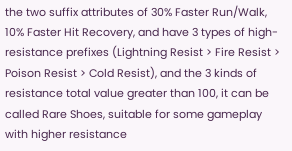the two suffix attributes of 30% Faster Run/Walk, 10% Faster Hit Recovery, and have 3 types of high-resistance prefixes (Lightning Resist > Fire Resist > Poison Resist > Cold Resist), and the 3 kinds of resistance total value greater than 100, it can be called Rare Shoes, suitable for some gameplay with higher resistance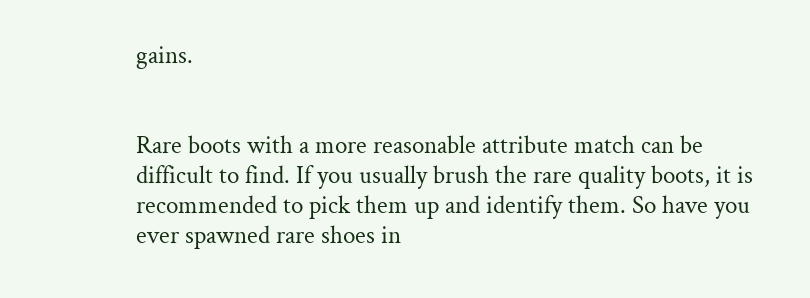gains.


Rare boots with a more reasonable attribute match can be difficult to find. If you usually brush the rare quality boots, it is recommended to pick them up and identify them. So have you ever spawned rare shoes in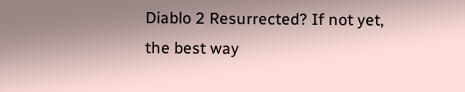Diablo 2 Resurrected? If not yet, the best way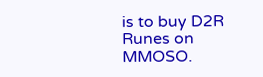is to buy D2R Runes on MMOSO.